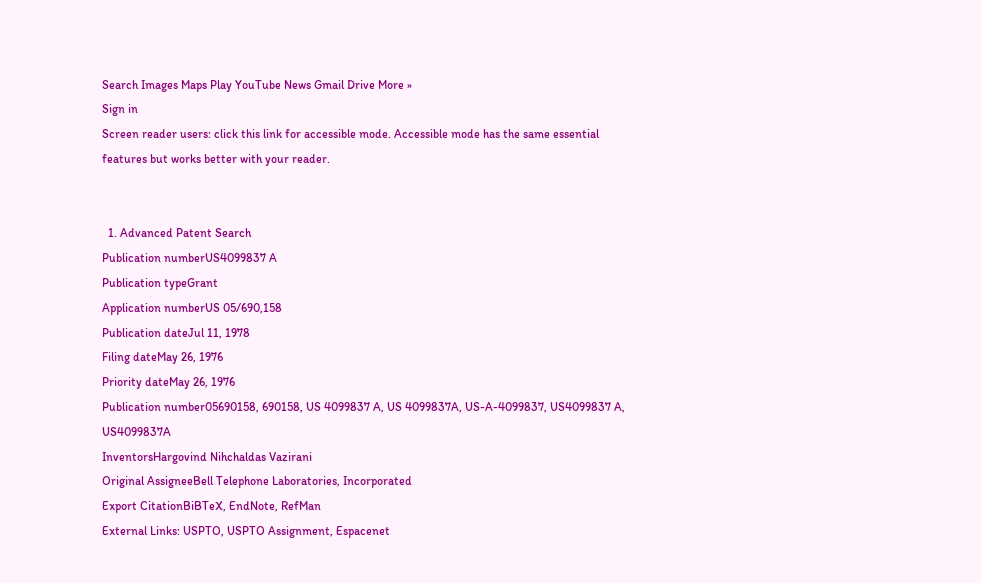Search Images Maps Play YouTube News Gmail Drive More »
Sign in
Screen reader users: click this link for accessible mode. Accessible mode has the same essential features but works better with your reader.


  1. Advanced Patent Search
Publication numberUS4099837 A
Publication typeGrant
Application numberUS 05/690,158
Publication dateJul 11, 1978
Filing dateMay 26, 1976
Priority dateMay 26, 1976
Publication number05690158, 690158, US 4099837 A, US 4099837A, US-A-4099837, US4099837 A, US4099837A
InventorsHargovind Nihchaldas Vazirani
Original AssigneeBell Telephone Laboratories, Incorporated
Export CitationBiBTeX, EndNote, RefMan
External Links: USPTO, USPTO Assignment, Espacenet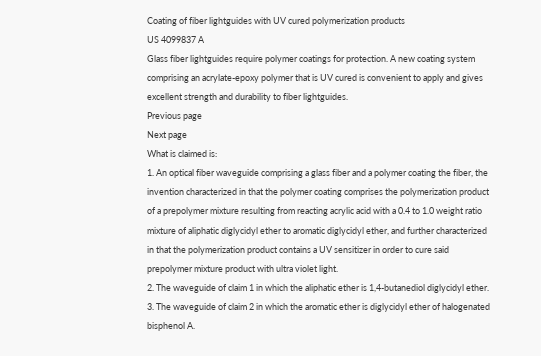Coating of fiber lightguides with UV cured polymerization products
US 4099837 A
Glass fiber lightguides require polymer coatings for protection. A new coating system comprising an acrylate-epoxy polymer that is UV cured is convenient to apply and gives excellent strength and durability to fiber lightguides.
Previous page
Next page
What is claimed is:
1. An optical fiber waveguide comprising a glass fiber and a polymer coating the fiber, the invention characterized in that the polymer coating comprises the polymerization product of a prepolymer mixture resulting from reacting acrylic acid with a 0.4 to 1.0 weight ratio mixture of aliphatic diglycidyl ether to aromatic diglycidyl ether, and further characterized in that the polymerization product contains a UV sensitizer in order to cure said prepolymer mixture product with ultra violet light.
2. The waveguide of claim 1 in which the aliphatic ether is 1,4-butanediol diglycidyl ether.
3. The waveguide of claim 2 in which the aromatic ether is diglycidyl ether of halogenated bisphenol A.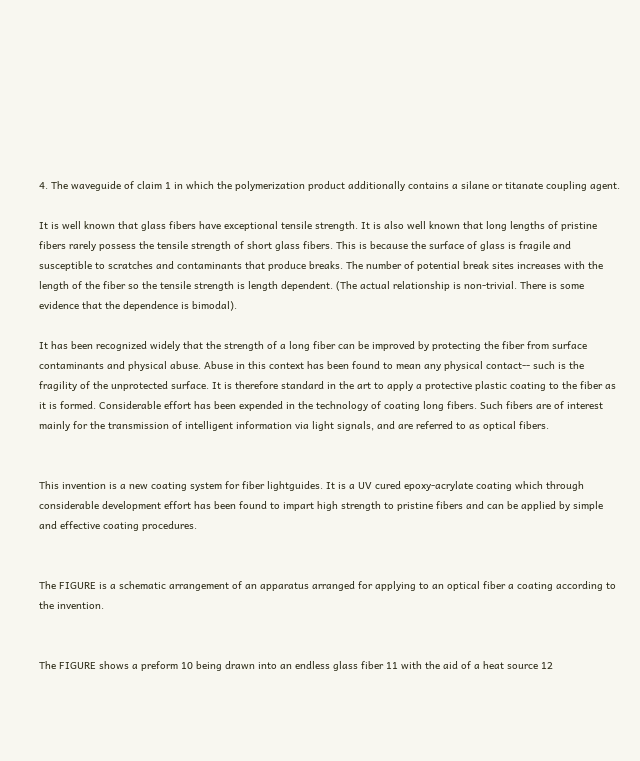4. The waveguide of claim 1 in which the polymerization product additionally contains a silane or titanate coupling agent.

It is well known that glass fibers have exceptional tensile strength. It is also well known that long lengths of pristine fibers rarely possess the tensile strength of short glass fibers. This is because the surface of glass is fragile and susceptible to scratches and contaminants that produce breaks. The number of potential break sites increases with the length of the fiber so the tensile strength is length dependent. (The actual relationship is non-trivial. There is some evidence that the dependence is bimodal).

It has been recognized widely that the strength of a long fiber can be improved by protecting the fiber from surface contaminants and physical abuse. Abuse in this context has been found to mean any physical contact-- such is the fragility of the unprotected surface. It is therefore standard in the art to apply a protective plastic coating to the fiber as it is formed. Considerable effort has been expended in the technology of coating long fibers. Such fibers are of interest mainly for the transmission of intelligent information via light signals, and are referred to as optical fibers.


This invention is a new coating system for fiber lightguides. It is a UV cured epoxy-acrylate coating which through considerable development effort has been found to impart high strength to pristine fibers and can be applied by simple and effective coating procedures.


The FIGURE is a schematic arrangement of an apparatus arranged for applying to an optical fiber a coating according to the invention.


The FIGURE shows a preform 10 being drawn into an endless glass fiber 11 with the aid of a heat source 12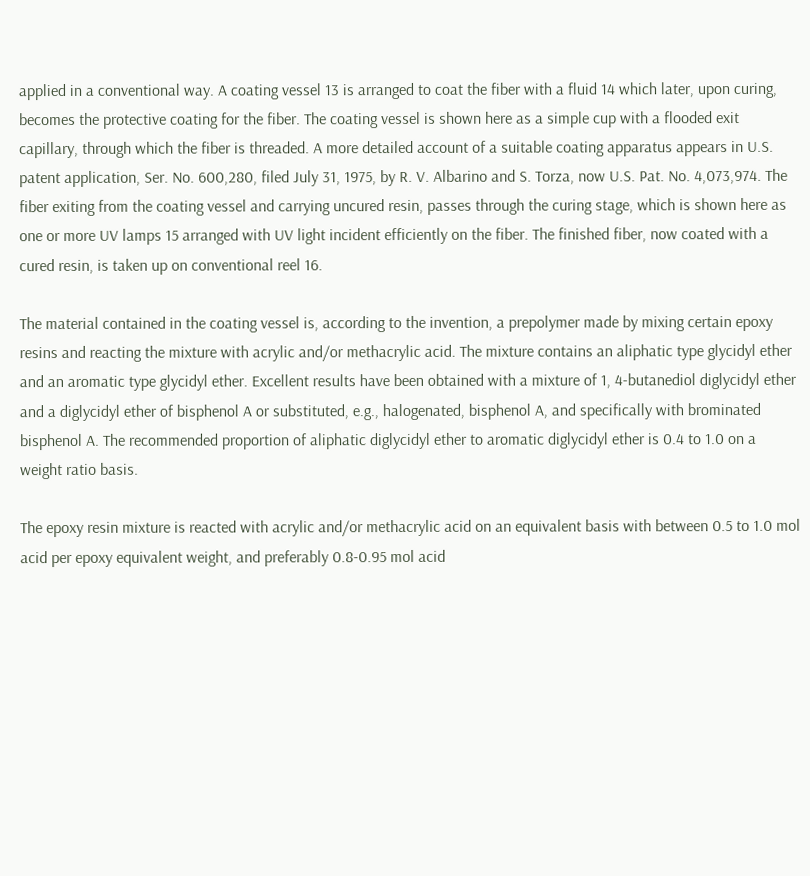applied in a conventional way. A coating vessel 13 is arranged to coat the fiber with a fluid 14 which later, upon curing, becomes the protective coating for the fiber. The coating vessel is shown here as a simple cup with a flooded exit capillary, through which the fiber is threaded. A more detailed account of a suitable coating apparatus appears in U.S. patent application, Ser. No. 600,280, filed July 31, 1975, by R. V. Albarino and S. Torza, now U.S. Pat. No. 4,073,974. The fiber exiting from the coating vessel and carrying uncured resin, passes through the curing stage, which is shown here as one or more UV lamps 15 arranged with UV light incident efficiently on the fiber. The finished fiber, now coated with a cured resin, is taken up on conventional reel 16.

The material contained in the coating vessel is, according to the invention, a prepolymer made by mixing certain epoxy resins and reacting the mixture with acrylic and/or methacrylic acid. The mixture contains an aliphatic type glycidyl ether and an aromatic type glycidyl ether. Excellent results have been obtained with a mixture of 1, 4-butanediol diglycidyl ether and a diglycidyl ether of bisphenol A or substituted, e.g., halogenated, bisphenol A, and specifically with brominated bisphenol A. The recommended proportion of aliphatic diglycidyl ether to aromatic diglycidyl ether is 0.4 to 1.0 on a weight ratio basis.

The epoxy resin mixture is reacted with acrylic and/or methacrylic acid on an equivalent basis with between 0.5 to 1.0 mol acid per epoxy equivalent weight, and preferably 0.8-0.95 mol acid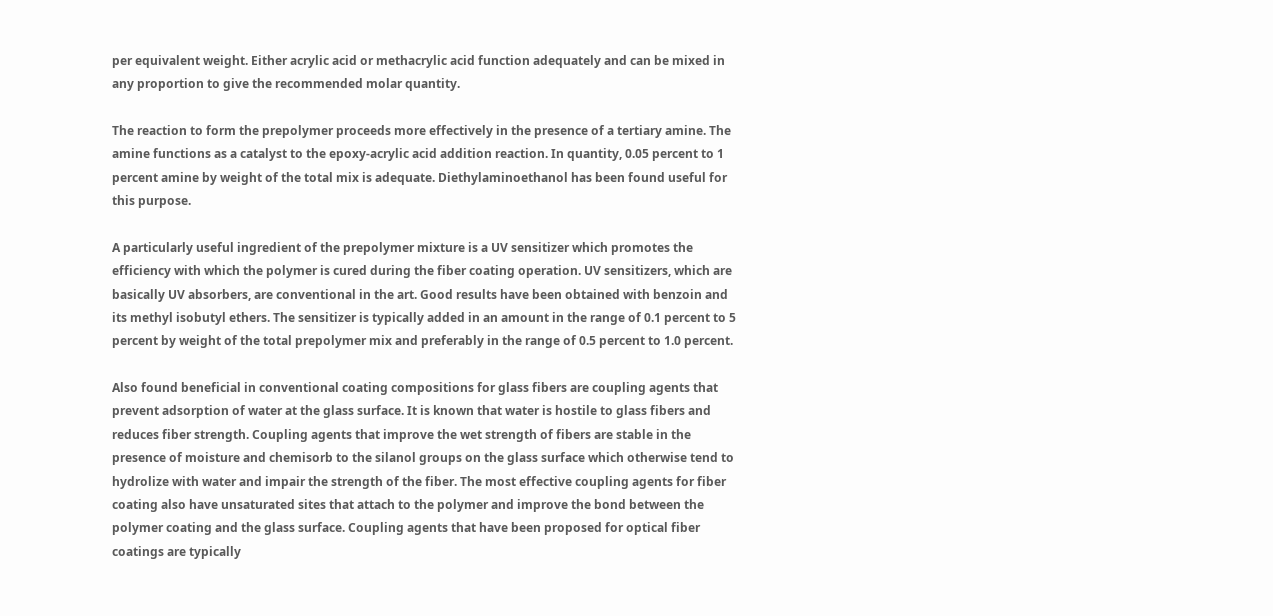per equivalent weight. Either acrylic acid or methacrylic acid function adequately and can be mixed in any proportion to give the recommended molar quantity.

The reaction to form the prepolymer proceeds more effectively in the presence of a tertiary amine. The amine functions as a catalyst to the epoxy-acrylic acid addition reaction. In quantity, 0.05 percent to 1 percent amine by weight of the total mix is adequate. Diethylaminoethanol has been found useful for this purpose.

A particularly useful ingredient of the prepolymer mixture is a UV sensitizer which promotes the efficiency with which the polymer is cured during the fiber coating operation. UV sensitizers, which are basically UV absorbers, are conventional in the art. Good results have been obtained with benzoin and its methyl isobutyl ethers. The sensitizer is typically added in an amount in the range of 0.1 percent to 5 percent by weight of the total prepolymer mix and preferably in the range of 0.5 percent to 1.0 percent.

Also found beneficial in conventional coating compositions for glass fibers are coupling agents that prevent adsorption of water at the glass surface. It is known that water is hostile to glass fibers and reduces fiber strength. Coupling agents that improve the wet strength of fibers are stable in the presence of moisture and chemisorb to the silanol groups on the glass surface which otherwise tend to hydrolize with water and impair the strength of the fiber. The most effective coupling agents for fiber coating also have unsaturated sites that attach to the polymer and improve the bond between the polymer coating and the glass surface. Coupling agents that have been proposed for optical fiber coatings are typically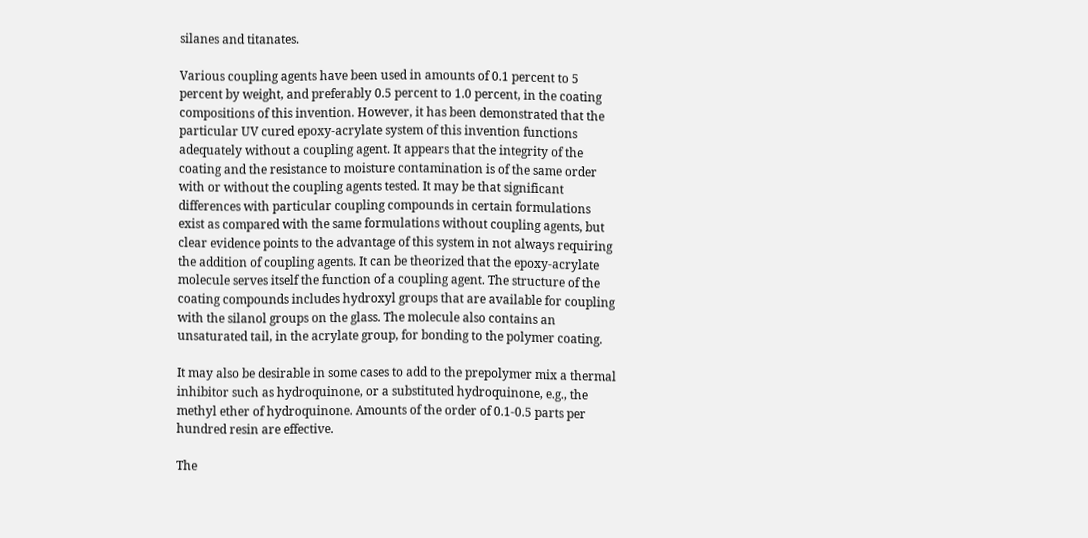silanes and titanates.

Various coupling agents have been used in amounts of 0.1 percent to 5 percent by weight, and preferably 0.5 percent to 1.0 percent, in the coating compositions of this invention. However, it has been demonstrated that the particular UV cured epoxy-acrylate system of this invention functions adequately without a coupling agent. It appears that the integrity of the coating and the resistance to moisture contamination is of the same order with or without the coupling agents tested. It may be that significant differences with particular coupling compounds in certain formulations exist as compared with the same formulations without coupling agents, but clear evidence points to the advantage of this system in not always requiring the addition of coupling agents. It can be theorized that the epoxy-acrylate molecule serves itself the function of a coupling agent. The structure of the coating compounds includes hydroxyl groups that are available for coupling with the silanol groups on the glass. The molecule also contains an unsaturated tail, in the acrylate group, for bonding to the polymer coating.

It may also be desirable in some cases to add to the prepolymer mix a thermal inhibitor such as hydroquinone, or a substituted hydroquinone, e.g., the methyl ether of hydroquinone. Amounts of the order of 0.1-0.5 parts per hundred resin are effective.

The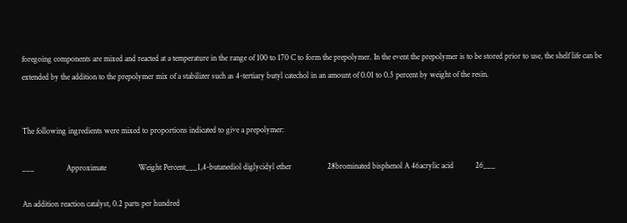foregoing components are mixed and reacted at a temperature in the range of 100 to 170 C to form the prepolymer. In the event the prepolymer is to be stored prior to use, the shelf life can be extended by the addition to the prepolymer mix of a stabilizer such as 4-tertiary butyl catechol in an amount of 0.01 to 0.5 percent by weight of the resin.


The following ingredients were mixed to proportions indicated to give a prepolymer:

___                Approximate                Weight Percent___1,4-butanediol diglycidyl ether                  28brominated bisphenol A 46acrylic acid           26___

An addition reaction catalyst, 0.2 parts per hundred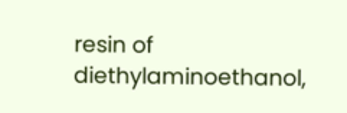resin of diethylaminoethanol,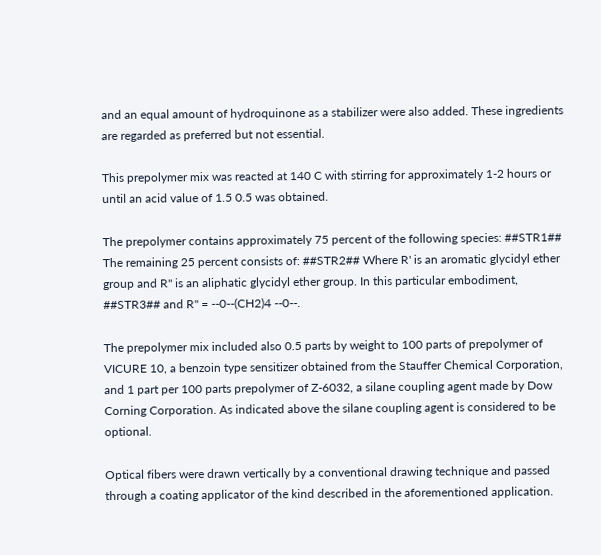and an equal amount of hydroquinone as a stabilizer were also added. These ingredients are regarded as preferred but not essential.

This prepolymer mix was reacted at 140 C with stirring for approximately 1-2 hours or until an acid value of 1.5 0.5 was obtained.

The prepolymer contains approximately 75 percent of the following species: ##STR1## The remaining 25 percent consists of: ##STR2## Where R' is an aromatic glycidyl ether group and R" is an aliphatic glycidyl ether group. In this particular embodiment, ##STR3## and R" = --0--(CH2)4 --0--.

The prepolymer mix included also 0.5 parts by weight to 100 parts of prepolymer of VICURE 10, a benzoin type sensitizer obtained from the Stauffer Chemical Corporation, and 1 part per 100 parts prepolymer of Z-6032, a silane coupling agent made by Dow Corning Corporation. As indicated above the silane coupling agent is considered to be optional.

Optical fibers were drawn vertically by a conventional drawing technique and passed through a coating applicator of the kind described in the aforementioned application.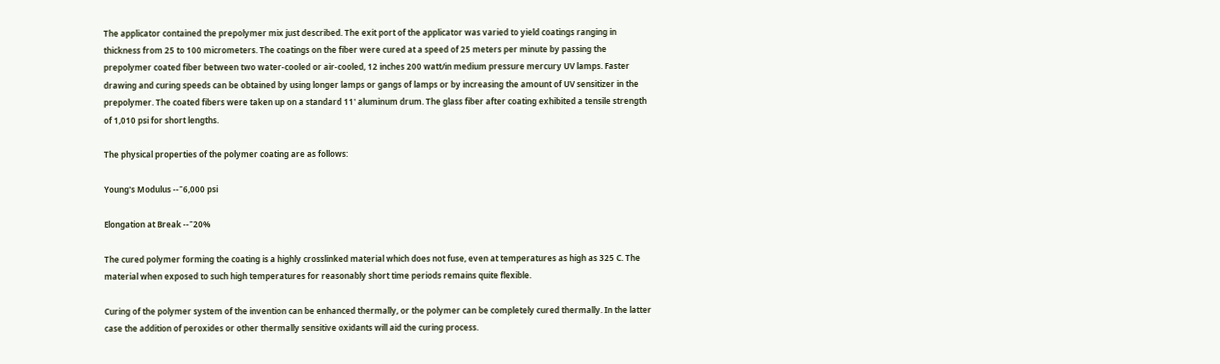The applicator contained the prepolymer mix just described. The exit port of the applicator was varied to yield coatings ranging in thickness from 25 to 100 micrometers. The coatings on the fiber were cured at a speed of 25 meters per minute by passing the prepolymer coated fiber between two water-cooled or air-cooled, 12 inches 200 watt/in medium pressure mercury UV lamps. Faster drawing and curing speeds can be obtained by using longer lamps or gangs of lamps or by increasing the amount of UV sensitizer in the prepolymer. The coated fibers were taken up on a standard 11' aluminum drum. The glass fiber after coating exhibited a tensile strength of 1,010 psi for short lengths.

The physical properties of the polymer coating are as follows:

Young's Modulus --˜6,000 psi

Elongation at Break --˜20%

The cured polymer forming the coating is a highly crosslinked material which does not fuse, even at temperatures as high as 325 C. The material when exposed to such high temperatures for reasonably short time periods remains quite flexible.

Curing of the polymer system of the invention can be enhanced thermally, or the polymer can be completely cured thermally. In the latter case the addition of peroxides or other thermally sensitive oxidants will aid the curing process.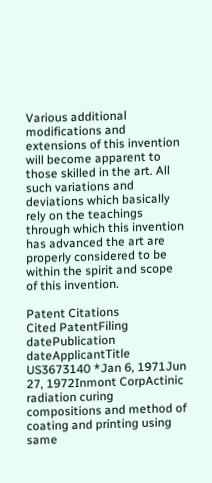Various additional modifications and extensions of this invention will become apparent to those skilled in the art. All such variations and deviations which basically rely on the teachings through which this invention has advanced the art are properly considered to be within the spirit and scope of this invention.

Patent Citations
Cited PatentFiling datePublication dateApplicantTitle
US3673140 *Jan 6, 1971Jun 27, 1972Inmont CorpActinic radiation curing compositions and method of coating and printing using same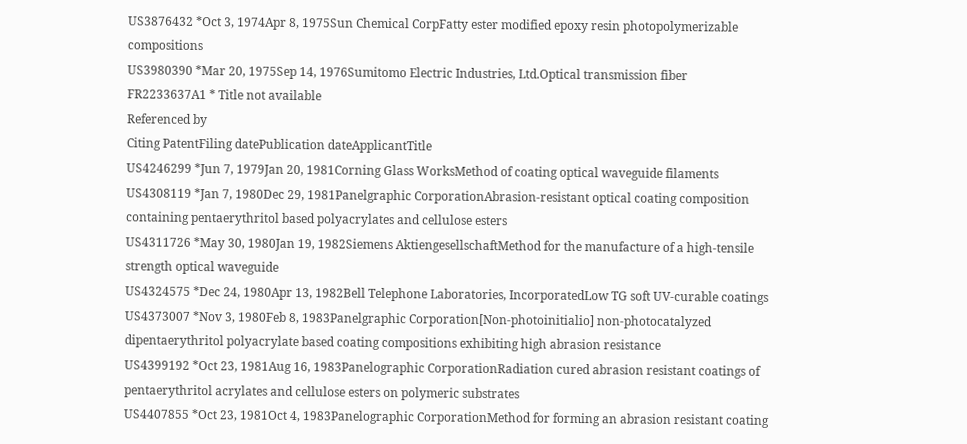US3876432 *Oct 3, 1974Apr 8, 1975Sun Chemical CorpFatty ester modified epoxy resin photopolymerizable compositions
US3980390 *Mar 20, 1975Sep 14, 1976Sumitomo Electric Industries, Ltd.Optical transmission fiber
FR2233637A1 * Title not available
Referenced by
Citing PatentFiling datePublication dateApplicantTitle
US4246299 *Jun 7, 1979Jan 20, 1981Corning Glass WorksMethod of coating optical waveguide filaments
US4308119 *Jan 7, 1980Dec 29, 1981Panelgraphic CorporationAbrasion-resistant optical coating composition containing pentaerythritol based polyacrylates and cellulose esters
US4311726 *May 30, 1980Jan 19, 1982Siemens AktiengesellschaftMethod for the manufacture of a high-tensile strength optical waveguide
US4324575 *Dec 24, 1980Apr 13, 1982Bell Telephone Laboratories, IncorporatedLow TG soft UV-curable coatings
US4373007 *Nov 3, 1980Feb 8, 1983Panelgraphic Corporation[Non-photoinitialio] non-photocatalyzed dipentaerythritol polyacrylate based coating compositions exhibiting high abrasion resistance
US4399192 *Oct 23, 1981Aug 16, 1983Panelographic CorporationRadiation cured abrasion resistant coatings of pentaerythritol acrylates and cellulose esters on polymeric substrates
US4407855 *Oct 23, 1981Oct 4, 1983Panelographic CorporationMethod for forming an abrasion resistant coating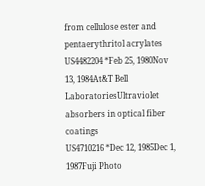from cellulose ester and pentaerythritol acrylates
US4482204 *Feb 25, 1980Nov 13, 1984At&T Bell LaboratoriesUltraviolet absorbers in optical fiber coatings
US4710216 *Dec 12, 1985Dec 1, 1987Fuji Photo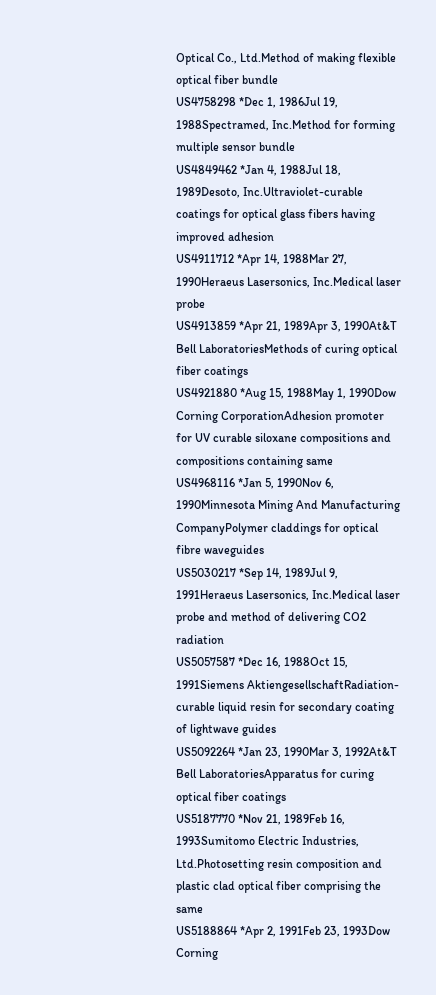Optical Co., Ltd.Method of making flexible optical fiber bundle
US4758298 *Dec 1, 1986Jul 19, 1988Spectramed, Inc.Method for forming multiple sensor bundle
US4849462 *Jan 4, 1988Jul 18, 1989Desoto, Inc.Ultraviolet-curable coatings for optical glass fibers having improved adhesion
US4911712 *Apr 14, 1988Mar 27, 1990Heraeus Lasersonics, Inc.Medical laser probe
US4913859 *Apr 21, 1989Apr 3, 1990At&T Bell LaboratoriesMethods of curing optical fiber coatings
US4921880 *Aug 15, 1988May 1, 1990Dow Corning CorporationAdhesion promoter for UV curable siloxane compositions and compositions containing same
US4968116 *Jan 5, 1990Nov 6, 1990Minnesota Mining And Manufacturing CompanyPolymer claddings for optical fibre waveguides
US5030217 *Sep 14, 1989Jul 9, 1991Heraeus Lasersonics, Inc.Medical laser probe and method of delivering CO2 radiation
US5057587 *Dec 16, 1988Oct 15, 1991Siemens AktiengesellschaftRadiation-curable liquid resin for secondary coating of lightwave guides
US5092264 *Jan 23, 1990Mar 3, 1992At&T Bell LaboratoriesApparatus for curing optical fiber coatings
US5187770 *Nov 21, 1989Feb 16, 1993Sumitomo Electric Industries, Ltd.Photosetting resin composition and plastic clad optical fiber comprising the same
US5188864 *Apr 2, 1991Feb 23, 1993Dow Corning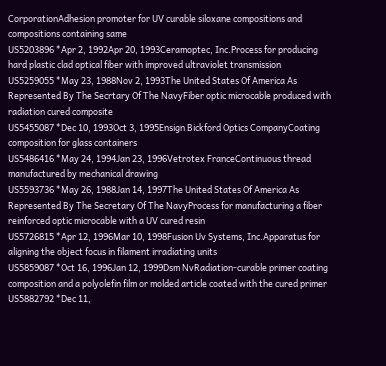CorporationAdhesion promoter for UV curable siloxane compositions and compositions containing same
US5203896 *Apr 2, 1992Apr 20, 1993Ceramoptec, Inc.Process for producing hard plastic clad optical fiber with improved ultraviolet transmission
US5259055 *May 23, 1988Nov 2, 1993The United States Of America As Represented By The Secrtary Of The NavyFiber optic microcable produced with radiation cured composite
US5455087 *Dec 10, 1993Oct 3, 1995Ensign Bickford Optics CompanyCoating composition for glass containers
US5486416 *May 24, 1994Jan 23, 1996Vetrotex FranceContinuous thread manufactured by mechanical drawing
US5593736 *May 26, 1988Jan 14, 1997The United States Of America As Represented By The Secretary Of The NavyProcess for manufacturing a fiber reinforced optic microcable with a UV cured resin
US5726815 *Apr 12, 1996Mar 10, 1998Fusion Uv Systems, Inc.Apparatus for aligning the object focus in filament irradiating units
US5859087 *Oct 16, 1996Jan 12, 1999Dsm NvRadiation-curable primer coating composition and a polyolefin film or molded article coated with the cured primer
US5882792 *Dec 11,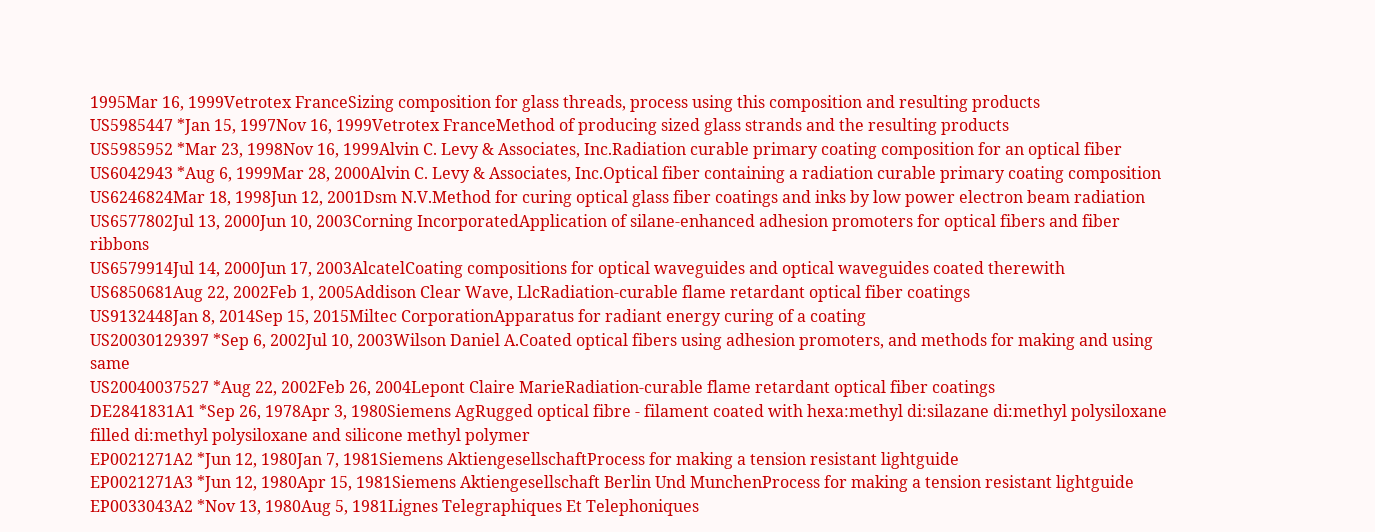1995Mar 16, 1999Vetrotex FranceSizing composition for glass threads, process using this composition and resulting products
US5985447 *Jan 15, 1997Nov 16, 1999Vetrotex FranceMethod of producing sized glass strands and the resulting products
US5985952 *Mar 23, 1998Nov 16, 1999Alvin C. Levy & Associates, Inc.Radiation curable primary coating composition for an optical fiber
US6042943 *Aug 6, 1999Mar 28, 2000Alvin C. Levy & Associates, Inc.Optical fiber containing a radiation curable primary coating composition
US6246824Mar 18, 1998Jun 12, 2001Dsm N.V.Method for curing optical glass fiber coatings and inks by low power electron beam radiation
US6577802Jul 13, 2000Jun 10, 2003Corning IncorporatedApplication of silane-enhanced adhesion promoters for optical fibers and fiber ribbons
US6579914Jul 14, 2000Jun 17, 2003AlcatelCoating compositions for optical waveguides and optical waveguides coated therewith
US6850681Aug 22, 2002Feb 1, 2005Addison Clear Wave, LlcRadiation-curable flame retardant optical fiber coatings
US9132448Jan 8, 2014Sep 15, 2015Miltec CorporationApparatus for radiant energy curing of a coating
US20030129397 *Sep 6, 2002Jul 10, 2003Wilson Daniel A.Coated optical fibers using adhesion promoters, and methods for making and using same
US20040037527 *Aug 22, 2002Feb 26, 2004Lepont Claire MarieRadiation-curable flame retardant optical fiber coatings
DE2841831A1 *Sep 26, 1978Apr 3, 1980Siemens AgRugged optical fibre - filament coated with hexa:methyl di:silazane di:methyl polysiloxane filled di:methyl polysiloxane and silicone methyl polymer
EP0021271A2 *Jun 12, 1980Jan 7, 1981Siemens AktiengesellschaftProcess for making a tension resistant lightguide
EP0021271A3 *Jun 12, 1980Apr 15, 1981Siemens Aktiengesellschaft Berlin Und MunchenProcess for making a tension resistant lightguide
EP0033043A2 *Nov 13, 1980Aug 5, 1981Lignes Telegraphiques Et Telephoniques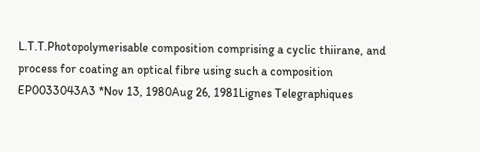L.T.T.Photopolymerisable composition comprising a cyclic thiirane, and process for coating an optical fibre using such a composition
EP0033043A3 *Nov 13, 1980Aug 26, 1981Lignes Telegraphiques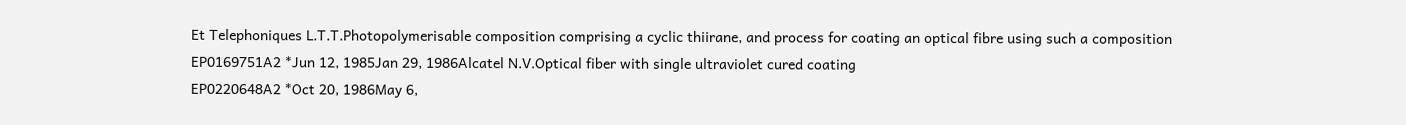Et Telephoniques L.T.T.Photopolymerisable composition comprising a cyclic thiirane, and process for coating an optical fibre using such a composition
EP0169751A2 *Jun 12, 1985Jan 29, 1986Alcatel N.V.Optical fiber with single ultraviolet cured coating
EP0220648A2 *Oct 20, 1986May 6,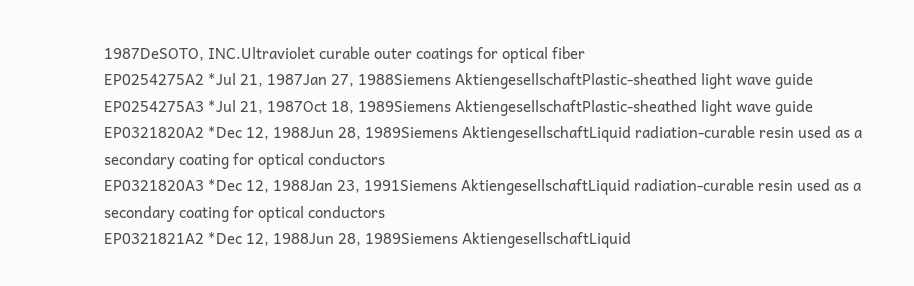1987DeSOTO, INC.Ultraviolet curable outer coatings for optical fiber
EP0254275A2 *Jul 21, 1987Jan 27, 1988Siemens AktiengesellschaftPlastic-sheathed light wave guide
EP0254275A3 *Jul 21, 1987Oct 18, 1989Siemens AktiengesellschaftPlastic-sheathed light wave guide
EP0321820A2 *Dec 12, 1988Jun 28, 1989Siemens AktiengesellschaftLiquid radiation-curable resin used as a secondary coating for optical conductors
EP0321820A3 *Dec 12, 1988Jan 23, 1991Siemens AktiengesellschaftLiquid radiation-curable resin used as a secondary coating for optical conductors
EP0321821A2 *Dec 12, 1988Jun 28, 1989Siemens AktiengesellschaftLiquid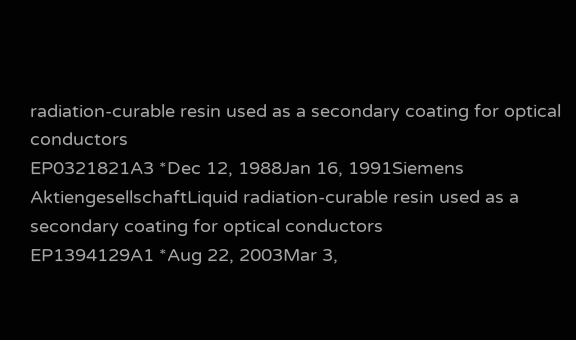radiation-curable resin used as a secondary coating for optical conductors
EP0321821A3 *Dec 12, 1988Jan 16, 1991Siemens AktiengesellschaftLiquid radiation-curable resin used as a secondary coating for optical conductors
EP1394129A1 *Aug 22, 2003Mar 3,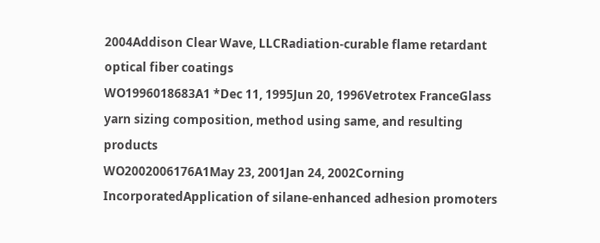2004Addison Clear Wave, LLCRadiation-curable flame retardant optical fiber coatings
WO1996018683A1 *Dec 11, 1995Jun 20, 1996Vetrotex FranceGlass yarn sizing composition, method using same, and resulting products
WO2002006176A1May 23, 2001Jan 24, 2002Corning IncorporatedApplication of silane-enhanced adhesion promoters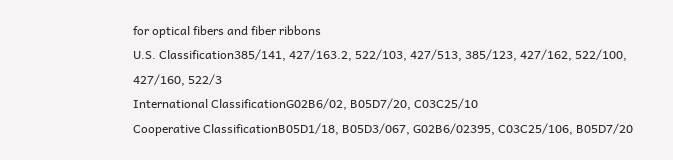for optical fibers and fiber ribbons
U.S. Classification385/141, 427/163.2, 522/103, 427/513, 385/123, 427/162, 522/100, 427/160, 522/3
International ClassificationG02B6/02, B05D7/20, C03C25/10
Cooperative ClassificationB05D1/18, B05D3/067, G02B6/02395, C03C25/106, B05D7/20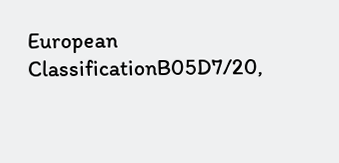European ClassificationB05D7/20,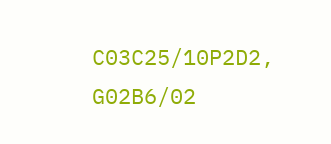C03C25/10P2D2, G02B6/02